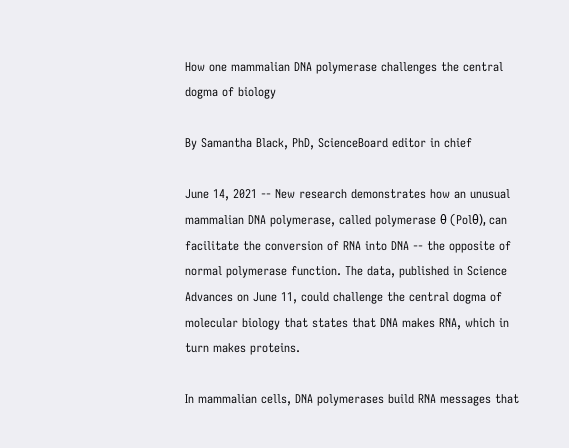How one mammalian DNA polymerase challenges the central dogma of biology

By Samantha Black, PhD, ScienceBoard editor in chief

June 14, 2021 -- New research demonstrates how an unusual mammalian DNA polymerase, called polymerase θ (Polθ), can facilitate the conversion of RNA into DNA -- the opposite of normal polymerase function. The data, published in Science Advances on June 11, could challenge the central dogma of molecular biology that states that DNA makes RNA, which in turn makes proteins.

In mammalian cells, DNA polymerases build RNA messages that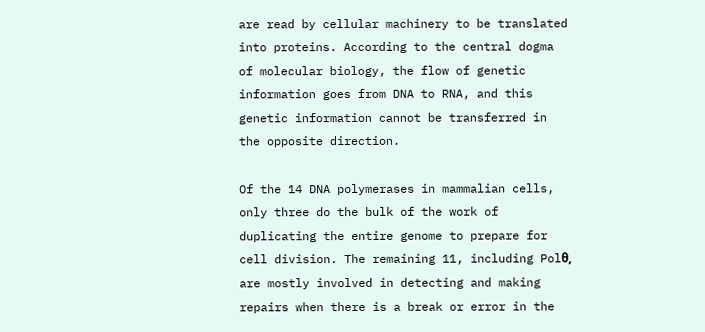are read by cellular machinery to be translated into proteins. According to the central dogma of molecular biology, the flow of genetic information goes from DNA to RNA, and this genetic information cannot be transferred in the opposite direction.

Of the 14 DNA polymerases in mammalian cells, only three do the bulk of the work of duplicating the entire genome to prepare for cell division. The remaining 11, including Polθ, are mostly involved in detecting and making repairs when there is a break or error in the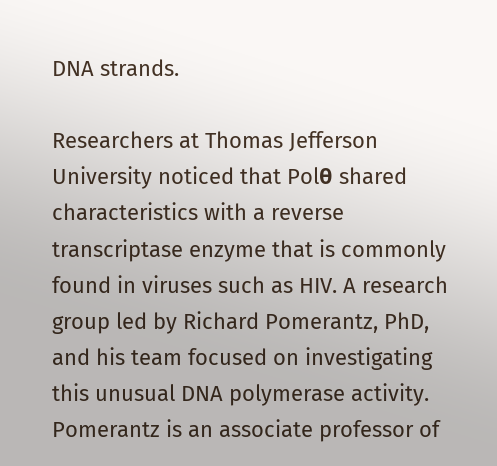DNA strands.

Researchers at Thomas Jefferson University noticed that Polθ shared characteristics with a reverse transcriptase enzyme that is commonly found in viruses such as HIV. A research group led by Richard Pomerantz, PhD, and his team focused on investigating this unusual DNA polymerase activity. Pomerantz is an associate professor of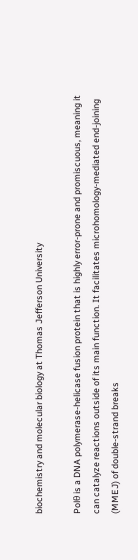biochemistry and molecular biology at Thomas Jefferson University

Polθ is a DNA polymerase-helicase fusion protein that is highly error-prone and promiscuous, meaning it can catalyze reactions outside of its main function. It facilitates microhomology-mediated end-joining (MMEJ) of double-strand breaks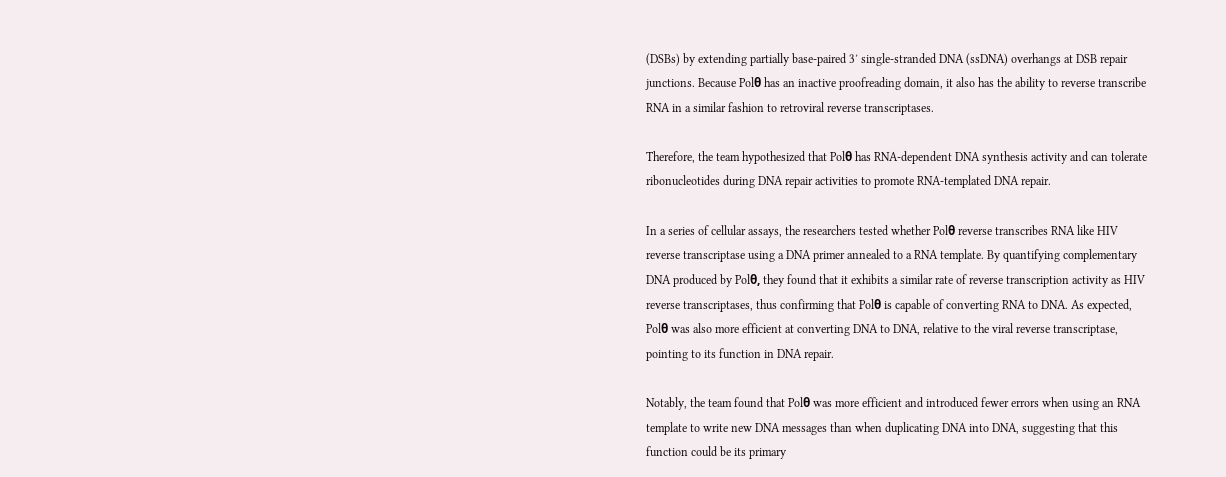(DSBs) by extending partially base-paired 3′ single-stranded DNA (ssDNA) overhangs at DSB repair junctions. Because Polθ has an inactive proofreading domain, it also has the ability to reverse transcribe RNA in a similar fashion to retroviral reverse transcriptases.

Therefore, the team hypothesized that Polθ has RNA-dependent DNA synthesis activity and can tolerate ribonucleotides during DNA repair activities to promote RNA-templated DNA repair.

In a series of cellular assays, the researchers tested whether Polθ reverse transcribes RNA like HIV reverse transcriptase using a DNA primer annealed to a RNA template. By quantifying complementary DNA produced by Polθ, they found that it exhibits a similar rate of reverse transcription activity as HIV reverse transcriptases, thus confirming that Polθ is capable of converting RNA to DNA. As expected, Polθ was also more efficient at converting DNA to DNA, relative to the viral reverse transcriptase, pointing to its function in DNA repair.

Notably, the team found that Polθ was more efficient and introduced fewer errors when using an RNA template to write new DNA messages than when duplicating DNA into DNA, suggesting that this function could be its primary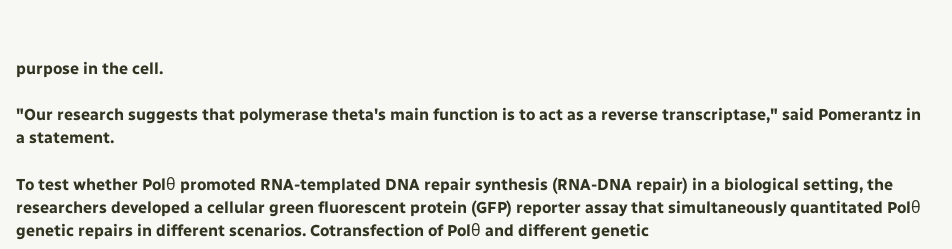purpose in the cell.

"Our research suggests that polymerase theta's main function is to act as a reverse transcriptase," said Pomerantz in a statement.

To test whether Polθ promoted RNA-templated DNA repair synthesis (RNA-DNA repair) in a biological setting, the researchers developed a cellular green fluorescent protein (GFP) reporter assay that simultaneously quantitated Polθ genetic repairs in different scenarios. Cotransfection of Polθ and different genetic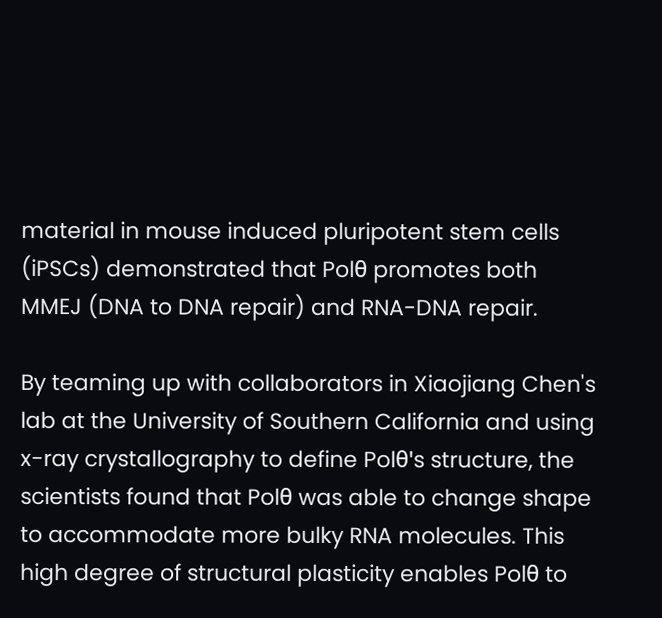material in mouse induced pluripotent stem cells (iPSCs) demonstrated that Polθ promotes both MMEJ (DNA to DNA repair) and RNA-DNA repair.

By teaming up with collaborators in Xiaojiang Chen's lab at the University of Southern California and using x-ray crystallography to define Polθ's structure, the scientists found that Polθ was able to change shape to accommodate more bulky RNA molecules. This high degree of structural plasticity enables Polθ to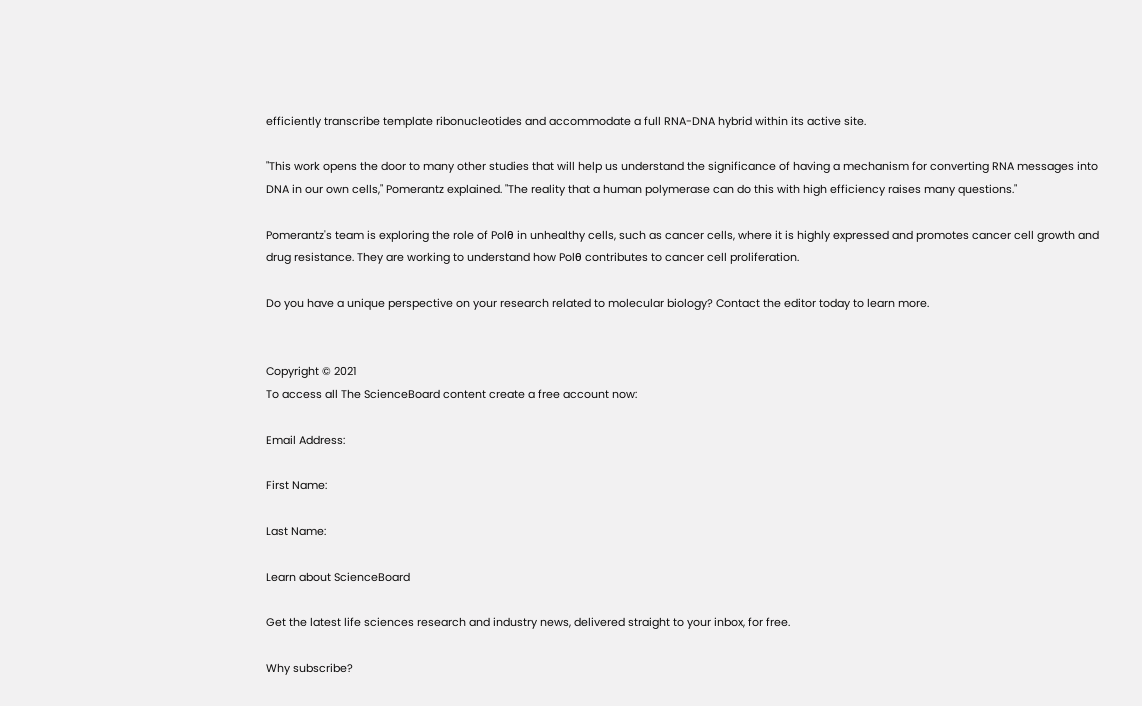efficiently transcribe template ribonucleotides and accommodate a full RNA-DNA hybrid within its active site.

"This work opens the door to many other studies that will help us understand the significance of having a mechanism for converting RNA messages into DNA in our own cells," Pomerantz explained. "The reality that a human polymerase can do this with high efficiency raises many questions."

Pomerantz's team is exploring the role of Polθ in unhealthy cells, such as cancer cells, where it is highly expressed and promotes cancer cell growth and drug resistance. They are working to understand how Polθ contributes to cancer cell proliferation.

Do you have a unique perspective on your research related to molecular biology? Contact the editor today to learn more.


Copyright © 2021
To access all The ScienceBoard content create a free account now:

Email Address:

First Name:

Last Name:

Learn about ScienceBoard

Get the latest life sciences research and industry news, delivered straight to your inbox, for free.

Why subscribe?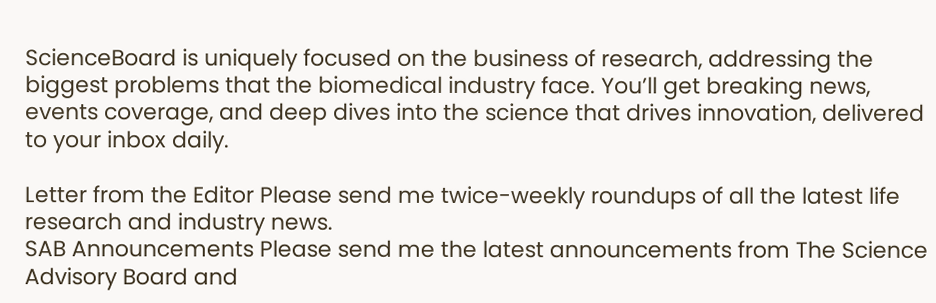ScienceBoard is uniquely focused on the business of research, addressing the biggest problems that the biomedical industry face. You’ll get breaking news, events coverage, and deep dives into the science that drives innovation, delivered to your inbox daily.

Letter from the Editor Please send me twice-weekly roundups of all the latest life research and industry news.
SAB Announcements Please send me the latest announcements from The Science Advisory Board and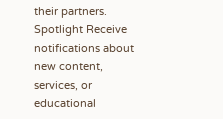their partners.
Spotlight Receive notifications about new content, services, or educational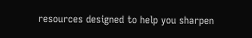resources designed to help you sharpen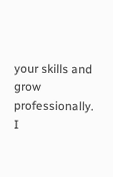your skills and grow professionally.
I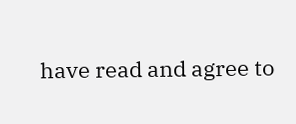have read and agree to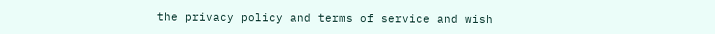the privacy policy and terms of service and wish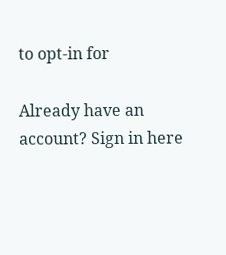to opt-in for

Already have an account? Sign in here